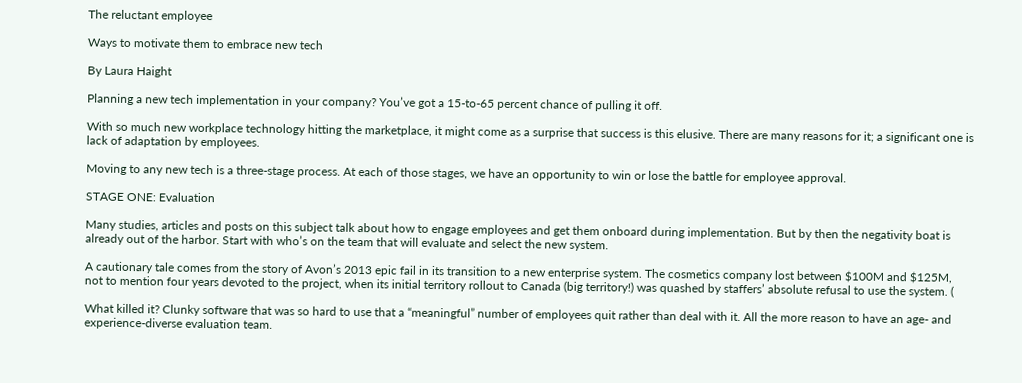The reluctant employee

Ways to motivate them to embrace new tech

By Laura Haight

Planning a new tech implementation in your company? You’ve got a 15-to-65 percent chance of pulling it off.

With so much new workplace technology hitting the marketplace, it might come as a surprise that success is this elusive. There are many reasons for it; a significant one is lack of adaptation by employees.

Moving to any new tech is a three-stage process. At each of those stages, we have an opportunity to win or lose the battle for employee approval.

STAGE ONE: Evaluation

Many studies, articles and posts on this subject talk about how to engage employees and get them onboard during implementation. But by then the negativity boat is already out of the harbor. Start with who’s on the team that will evaluate and select the new system.

A cautionary tale comes from the story of Avon’s 2013 epic fail in its transition to a new enterprise system. The cosmetics company lost between $100M and $125M, not to mention four years devoted to the project, when its initial territory rollout to Canada (big territory!) was quashed by staffers’ absolute refusal to use the system. (

What killed it? Clunky software that was so hard to use that a “meaningful” number of employees quit rather than deal with it. All the more reason to have an age- and experience-diverse evaluation team.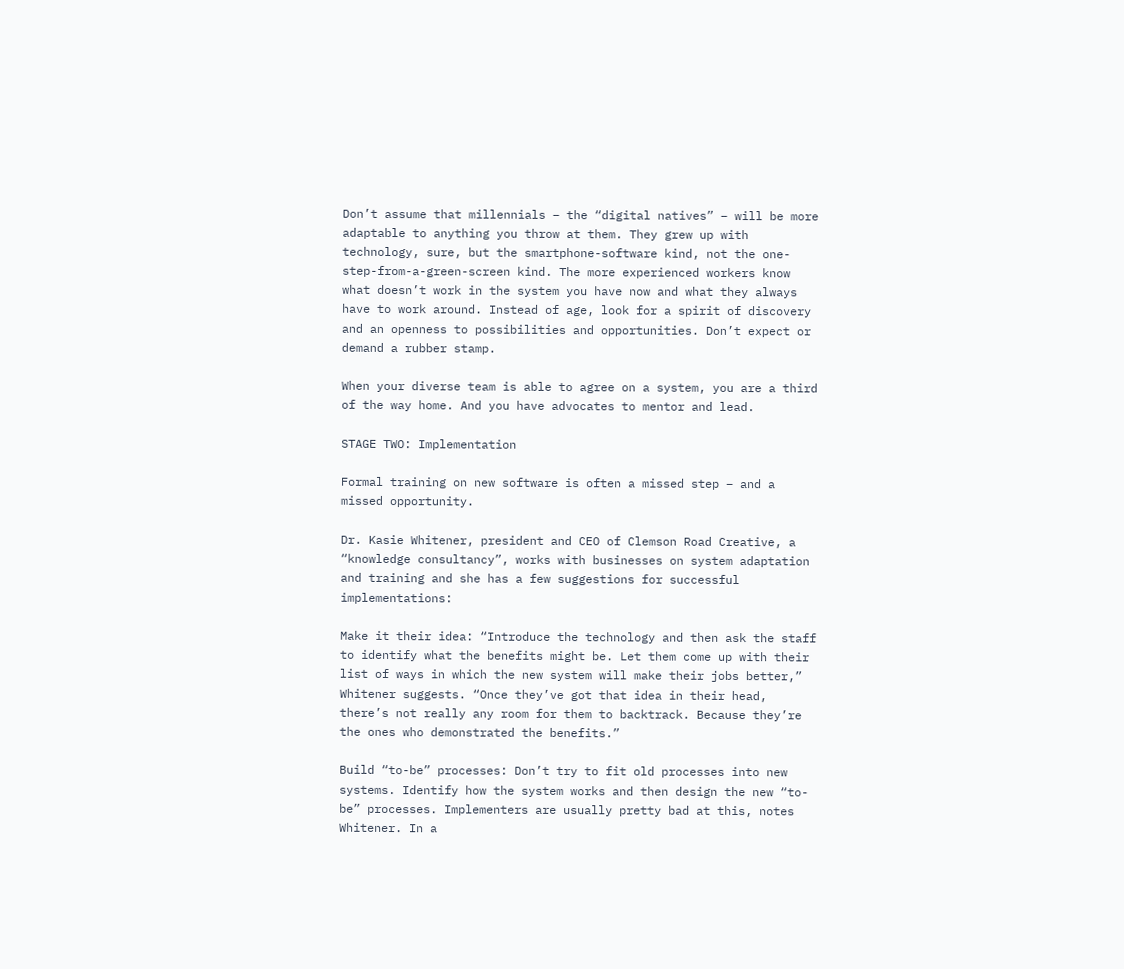Don’t assume that millennials – the “digital natives” – will be more adaptable to anything you throw at them. They grew up with technology, sure, but the smartphone-software kind, not the one-step-from-a-green-screen kind. The more experienced workers know what doesn’t work in the system you have now and what they always have to work around. Instead of age, look for a spirit of discovery and an openness to possibilities and opportunities. Don’t expect or demand a rubber stamp.

When your diverse team is able to agree on a system, you are a third of the way home. And you have advocates to mentor and lead.

STAGE TWO: Implementation

Formal training on new software is often a missed step – and a missed opportunity.

Dr. Kasie Whitener, president and CEO of Clemson Road Creative, a “knowledge consultancy”, works with businesses on system adaptation and training and she has a few suggestions for successful implementations:

Make it their idea: “Introduce the technology and then ask the staff to identify what the benefits might be. Let them come up with their list of ways in which the new system will make their jobs better,” Whitener suggests. “Once they’ve got that idea in their head, there’s not really any room for them to backtrack. Because they’re the ones who demonstrated the benefits.”

Build “to-be” processes: Don’t try to fit old processes into new systems. Identify how the system works and then design the new “to-be” processes. Implementers are usually pretty bad at this, notes Whitener. In a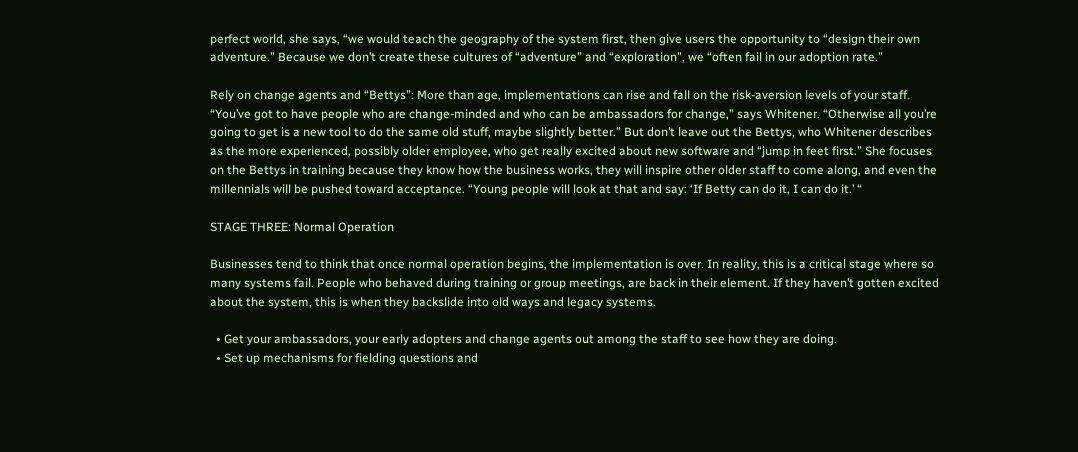perfect world, she says, “we would teach the geography of the system first, then give users the opportunity to “design their own adventure.” Because we don’t create these cultures of “adventure” and “exploration”, we “often fail in our adoption rate.”

Rely on change agents and “Bettys”: More than age, implementations can rise and fall on the risk-aversion levels of your staff. “You’ve got to have people who are change-minded and who can be ambassadors for change,” says Whitener. “Otherwise all you’re going to get is a new tool to do the same old stuff, maybe slightly better.” But don’t leave out the Bettys, who Whitener describes as the more experienced, possibly older employee, who get really excited about new software and “jump in feet first.” She focuses on the Bettys in training because they know how the business works, they will inspire other older staff to come along, and even the millennials will be pushed toward acceptance. “Young people will look at that and say: ‘If Betty can do it, I can do it.’ “

STAGE THREE: Normal Operation

Businesses tend to think that once normal operation begins, the implementation is over. In reality, this is a critical stage where so many systems fail. People who behaved during training or group meetings, are back in their element. If they haven’t gotten excited about the system, this is when they backslide into old ways and legacy systems.

  • Get your ambassadors, your early adopters and change agents out among the staff to see how they are doing.
  • Set up mechanisms for fielding questions and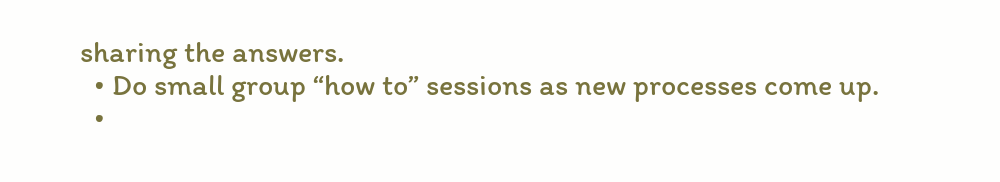sharing the answers.
  • Do small group “how to” sessions as new processes come up.
  •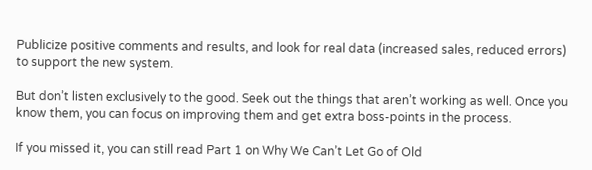Publicize positive comments and results, and look for real data (increased sales, reduced errors) to support the new system.

But don’t listen exclusively to the good. Seek out the things that aren’t working as well. Once you know them, you can focus on improving them and get extra boss-points in the process.

If you missed it, you can still read Part 1 on Why We Can’t Let Go of Old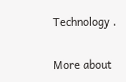Technology .

More about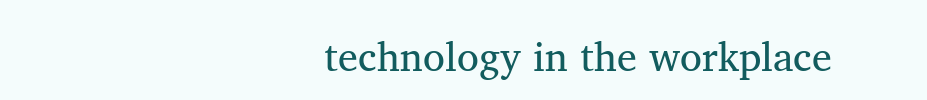technology in the workplace